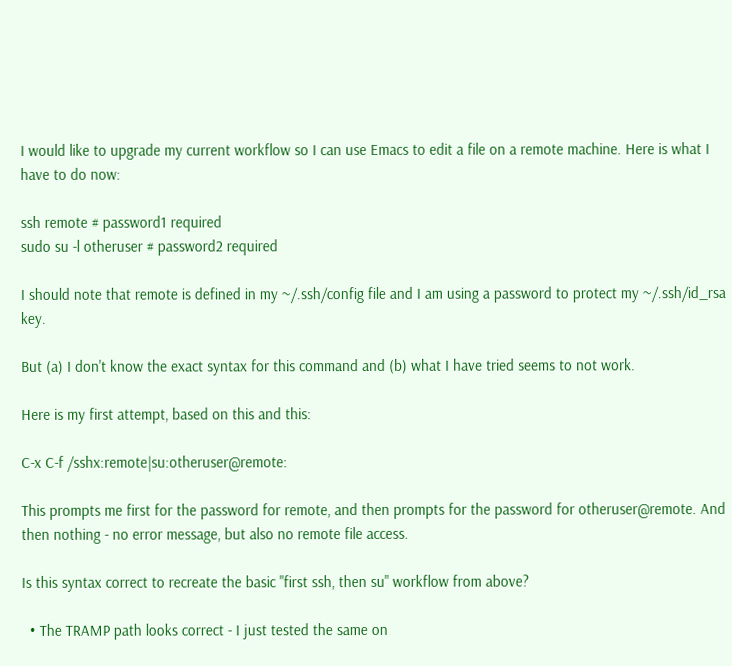I would like to upgrade my current workflow so I can use Emacs to edit a file on a remote machine. Here is what I have to do now:

ssh remote # password1 required
sudo su -l otheruser # password2 required

I should note that remote is defined in my ~/.ssh/config file and I am using a password to protect my ~/.ssh/id_rsa key.

But (a) I don't know the exact syntax for this command and (b) what I have tried seems to not work.

Here is my first attempt, based on this and this:

C-x C-f /sshx:remote|su:otheruser@remote:

This prompts me first for the password for remote, and then prompts for the password for otheruser@remote. And then nothing - no error message, but also no remote file access.

Is this syntax correct to recreate the basic "first ssh, then su" workflow from above?

  • The TRAMP path looks correct - I just tested the same on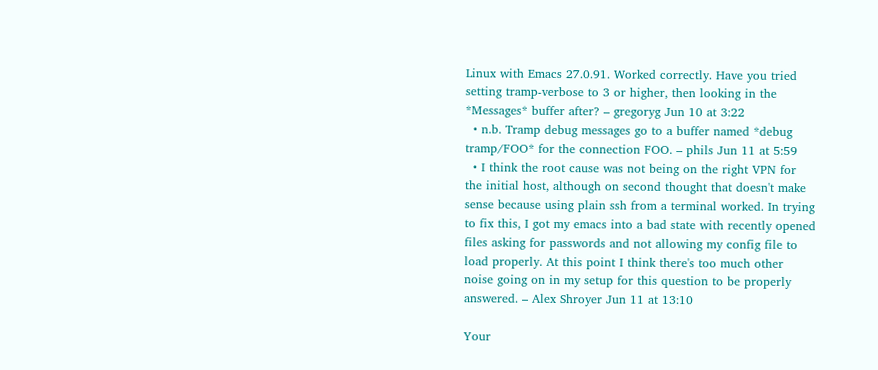Linux with Emacs 27.0.91. Worked correctly. Have you tried setting tramp-verbose to 3 or higher, then looking in the *Messages* buffer after? – gregoryg Jun 10 at 3:22
  • n.b. Tramp debug messages go to a buffer named *debug tramp/FOO* for the connection FOO. – phils Jun 11 at 5:59
  • I think the root cause was not being on the right VPN for the initial host, although on second thought that doesn't make sense because using plain ssh from a terminal worked. In trying to fix this, I got my emacs into a bad state with recently opened files asking for passwords and not allowing my config file to load properly. At this point I think there's too much other noise going on in my setup for this question to be properly answered. – Alex Shroyer Jun 11 at 13:10

Your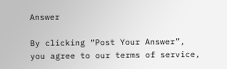Answer

By clicking “Post Your Answer”, you agree to our terms of service,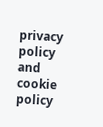privacy policy and cookie policy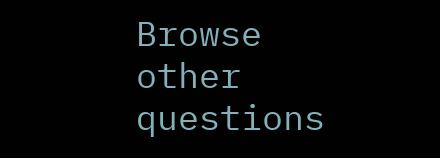Browse other questions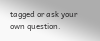tagged or ask your own question.